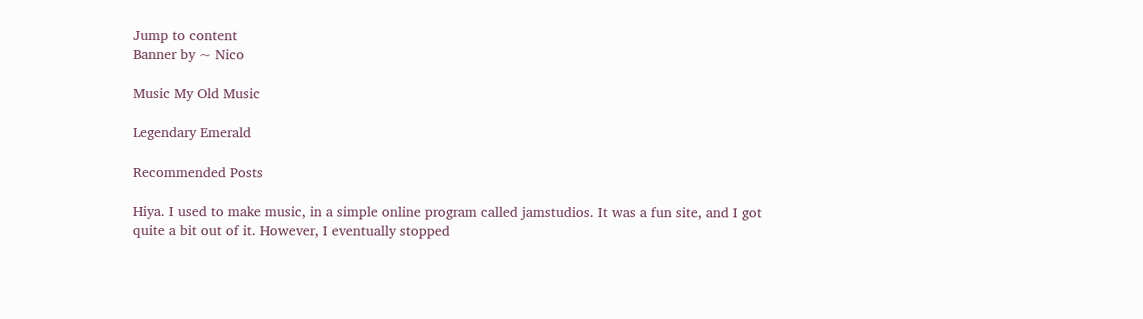Jump to content
Banner by ~ Nico

Music My Old Music

Legendary Emerald

Recommended Posts

Hiya. I used to make music, in a simple online program called jamstudios. It was a fun site, and I got quite a bit out of it. However, I eventually stopped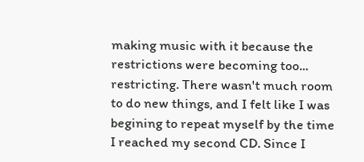making music with it because the restrictions were becoming too... restricting. There wasn't much room to do new things, and I felt like I was begining to repeat myself by the time I reached my second CD. Since I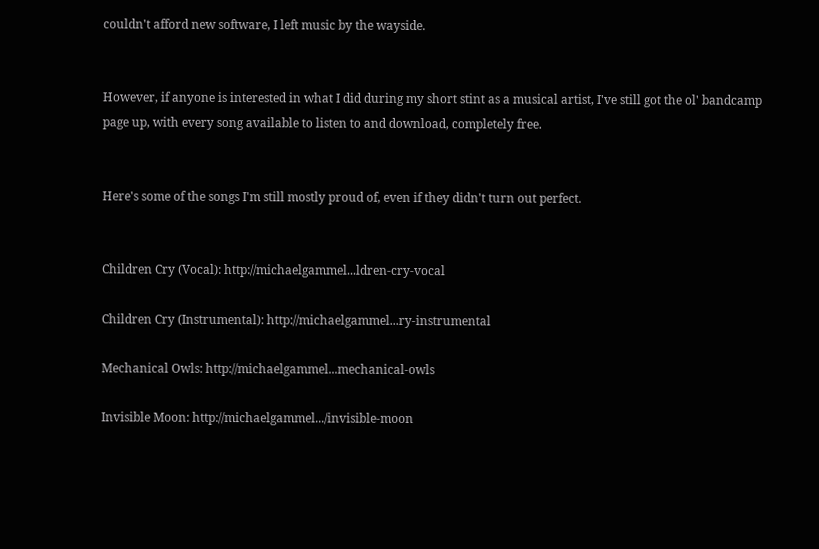couldn't afford new software, I left music by the wayside.


However, if anyone is interested in what I did during my short stint as a musical artist, I've still got the ol' bandcamp page up, with every song available to listen to and download, completely free.


Here's some of the songs I'm still mostly proud of, even if they didn't turn out perfect.


Children Cry (Vocal): http://michaelgammel...ldren-cry-vocal

Children Cry (Instrumental): http://michaelgammel...ry-instrumental

Mechanical Owls: http://michaelgammel...mechanical-owls

Invisible Moon: http://michaelgammel.../invisible-moon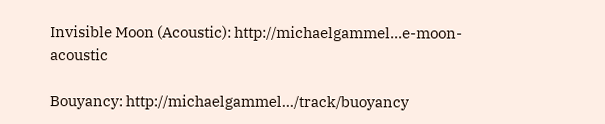Invisible Moon (Acoustic): http://michaelgammel...e-moon-acoustic

Bouyancy: http://michaelgammel.../track/buoyancy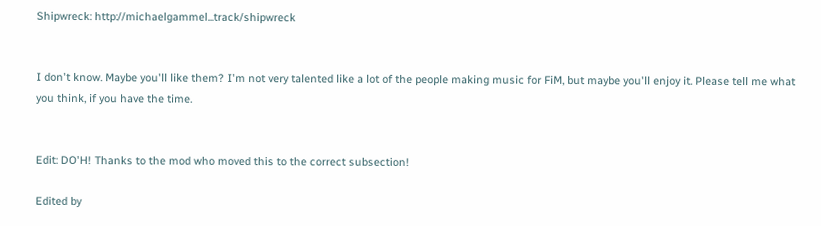Shipwreck: http://michaelgammel...track/shipwreck


I don't know. Maybe you'll like them? I'm not very talented like a lot of the people making music for FiM, but maybe you'll enjoy it. Please tell me what you think, if you have the time.


Edit: DO'H! Thanks to the mod who moved this to the correct subsection!

Edited by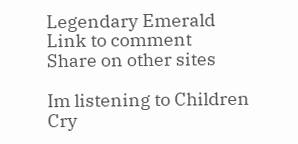Legendary Emerald
Link to comment
Share on other sites

Im listening to Children Cry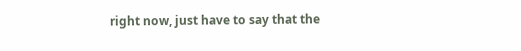right now, just have to say that the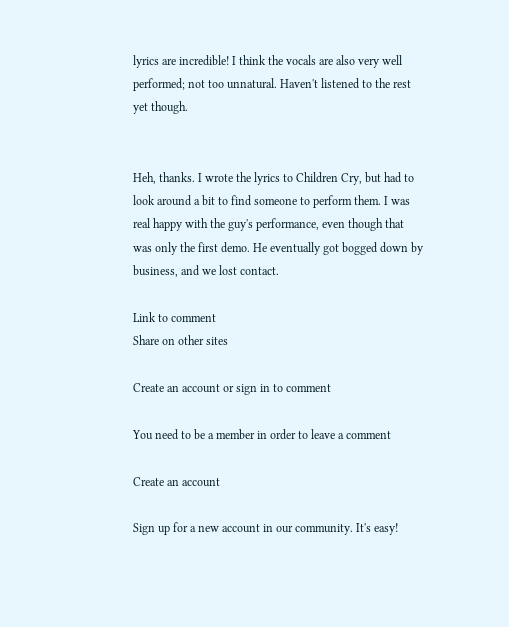lyrics are incredible! I think the vocals are also very well performed; not too unnatural. Haven't listened to the rest yet though.


Heh, thanks. I wrote the lyrics to Children Cry, but had to look around a bit to find someone to perform them. I was real happy with the guy's performance, even though that was only the first demo. He eventually got bogged down by business, and we lost contact.

Link to comment
Share on other sites

Create an account or sign in to comment

You need to be a member in order to leave a comment

Create an account

Sign up for a new account in our community. It's easy!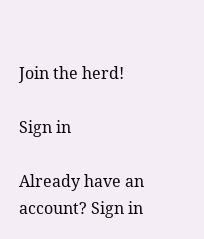Join the herd!

Sign in

Already have an account? Sign in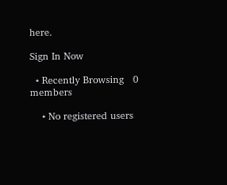here.

Sign In Now

  • Recently Browsing   0 members

    • No registered users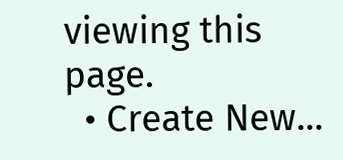viewing this page.
  • Create New...